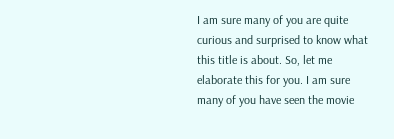I am sure many of you are quite curious and surprised to know what this title is about. So, let me elaborate this for you. I am sure many of you have seen the movie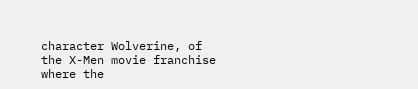character Wolverine, of the X-Men movie franchise where the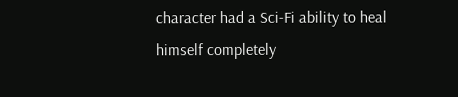character had a Sci-Fi ability to heal himself completely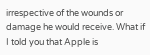irrespective of the wounds or damage he would receive. What if I told you that Apple is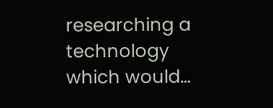researching a technology which would…